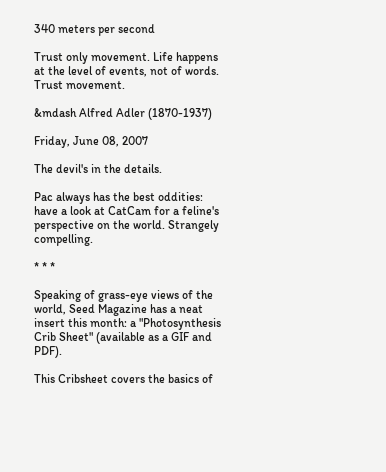340 meters per second

Trust only movement. Life happens at the level of events, not of words. Trust movement.

&mdash Alfred Adler (1870-1937)

Friday, June 08, 2007

The devil's in the details.

Pac always has the best oddities: have a look at CatCam for a feline's perspective on the world. Strangely compelling.

* * *

Speaking of grass-eye views of the world, Seed Magazine has a neat insert this month: a "Photosynthesis Crib Sheet" (available as a GIF and PDF).

This Cribsheet covers the basics of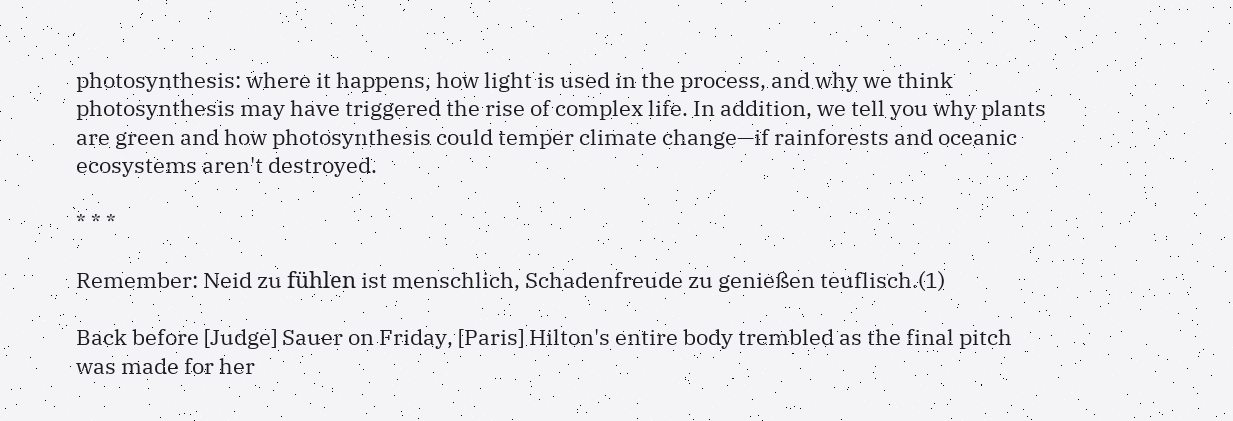photosynthesis: where it happens, how light is used in the process, and why we think photosynthesis may have triggered the rise of complex life. In addition, we tell you why plants are green and how photosynthesis could temper climate change—if rainforests and oceanic ecosystems aren't destroyed.

* * *

Remember: Neid zu fühlen ist menschlich, Schadenfreude zu genießen teuflisch.(1)

Back before [Judge] Sauer on Friday, [Paris] Hilton's entire body trembled as the final pitch was made for her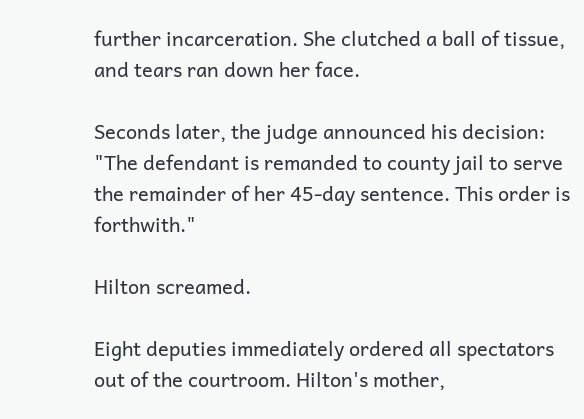further incarceration. She clutched a ball of tissue, and tears ran down her face.

Seconds later, the judge announced his decision: "The defendant is remanded to county jail to serve the remainder of her 45-day sentence. This order is forthwith."

Hilton screamed.

Eight deputies immediately ordered all spectators out of the courtroom. Hilton's mother,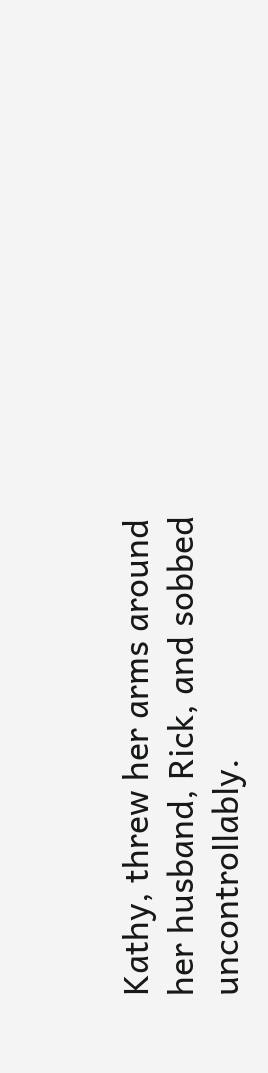Kathy, threw her arms around her husband, Rick, and sobbed uncontrollably.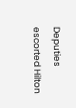Deputies escorted Hilton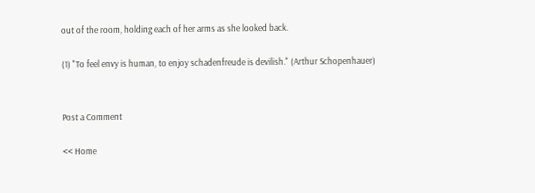out of the room, holding each of her arms as she looked back.

(1) "To feel envy is human, to enjoy schadenfreude is devilish." (Arthur Schopenhauer)


Post a Comment

<< Home